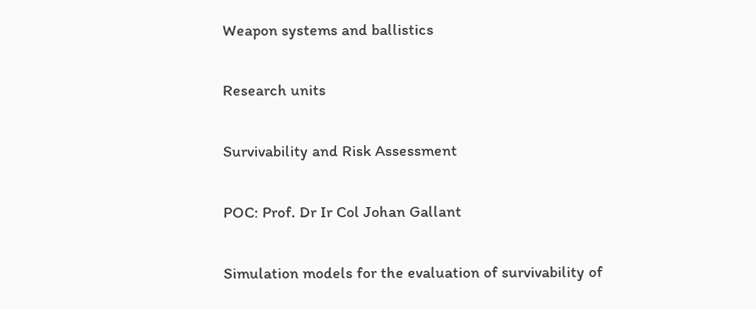Weapon systems and ballistics

Research units

Survivability and Risk Assessment

POC: Prof. Dr Ir Col Johan Gallant

Simulation models for the evaluation of survivability of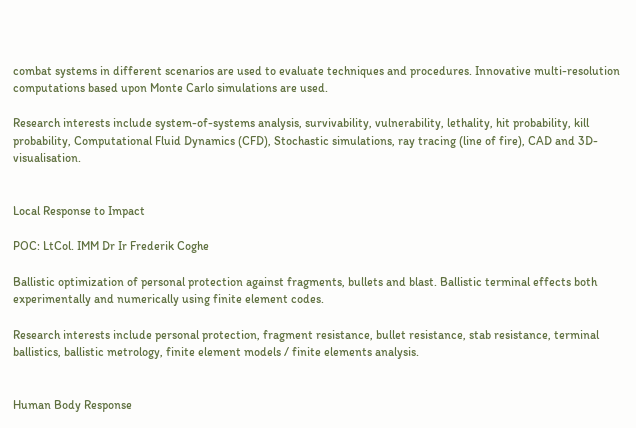combat systems in different scenarios are used to evaluate techniques and procedures. Innovative multi-resolution computations based upon Monte Carlo simulations are used.

Research interests include system-of-systems analysis, survivability, vulnerability, lethality, hit probability, kill probability, Computational Fluid Dynamics (CFD), Stochastic simulations, ray tracing (line of fire), CAD and 3D-visualisation.


Local Response to Impact

POC: LtCol. IMM Dr Ir Frederik Coghe

Ballistic optimization of personal protection against fragments, bullets and blast. Ballistic terminal effects both experimentally and numerically using finite element codes.

Research interests include personal protection, fragment resistance, bullet resistance, stab resistance, terminal ballistics, ballistic metrology, finite element models / finite elements analysis.


Human Body Response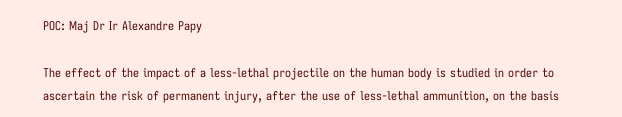POC: Maj Dr Ir Alexandre Papy

The effect of the impact of a less-lethal projectile on the human body is studied in order to ascertain the risk of permanent injury, after the use of less-lethal ammunition, on the basis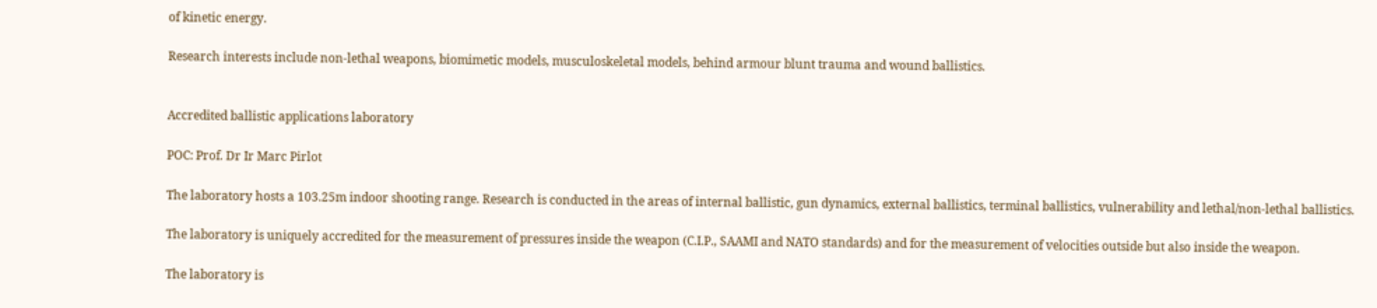of kinetic energy.

Research interests include non-lethal weapons, biomimetic models, musculoskeletal models, behind armour blunt trauma and wound ballistics.


Accredited ballistic applications laboratory

POC: Prof. Dr Ir Marc Pirlot

The laboratory hosts a 103.25m indoor shooting range. Research is conducted in the areas of internal ballistic, gun dynamics, external ballistics, terminal ballistics, vulnerability and lethal/non-lethal ballistics.

The laboratory is uniquely accredited for the measurement of pressures inside the weapon (C.I.P., SAAMI and NATO standards) and for the measurement of velocities outside but also inside the weapon.

The laboratory is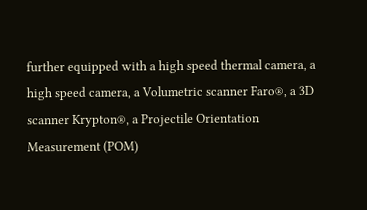further equipped with a high speed thermal camera, a high speed camera, a Volumetric scanner Faro®, a 3D scanner Krypton®, a Projectile Orientation Measurement (POM)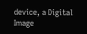device, a Digital Image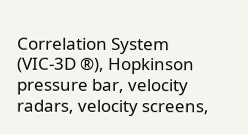Correlation System (VIC-3D ®), Hopkinson pressure bar, velocity radars, velocity screens,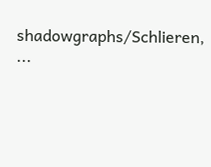shadowgraphs/Schlieren, ...